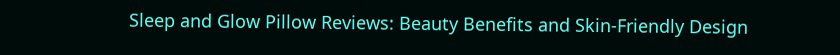Sleep and Glow Pillow Reviews: Beauty Benefits and Skin-Friendly Design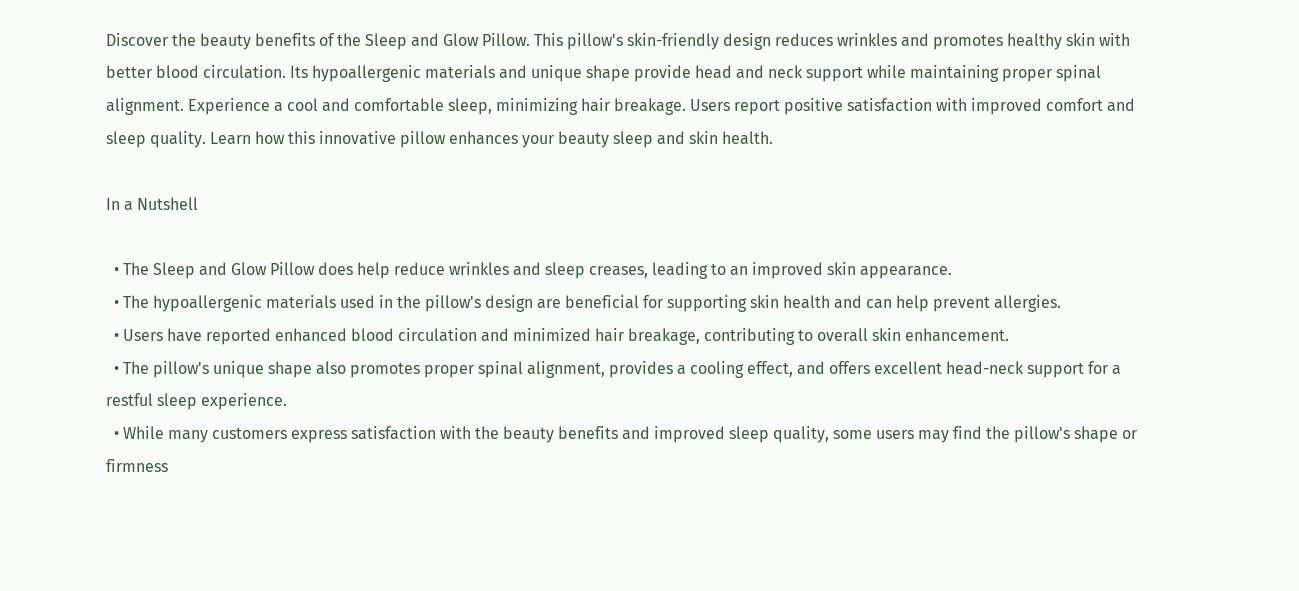Discover the beauty benefits of the Sleep and Glow Pillow. This pillow's skin-friendly design reduces wrinkles and promotes healthy skin with better blood circulation. Its hypoallergenic materials and unique shape provide head and neck support while maintaining proper spinal alignment. Experience a cool and comfortable sleep, minimizing hair breakage. Users report positive satisfaction with improved comfort and sleep quality. Learn how this innovative pillow enhances your beauty sleep and skin health.

In a Nutshell

  • The Sleep and Glow Pillow does help reduce wrinkles and sleep creases, leading to an improved skin appearance.
  • The hypoallergenic materials used in the pillow's design are beneficial for supporting skin health and can help prevent allergies.
  • Users have reported enhanced blood circulation and minimized hair breakage, contributing to overall skin enhancement.
  • The pillow's unique shape also promotes proper spinal alignment, provides a cooling effect, and offers excellent head-neck support for a restful sleep experience.
  • While many customers express satisfaction with the beauty benefits and improved sleep quality, some users may find the pillow's shape or firmness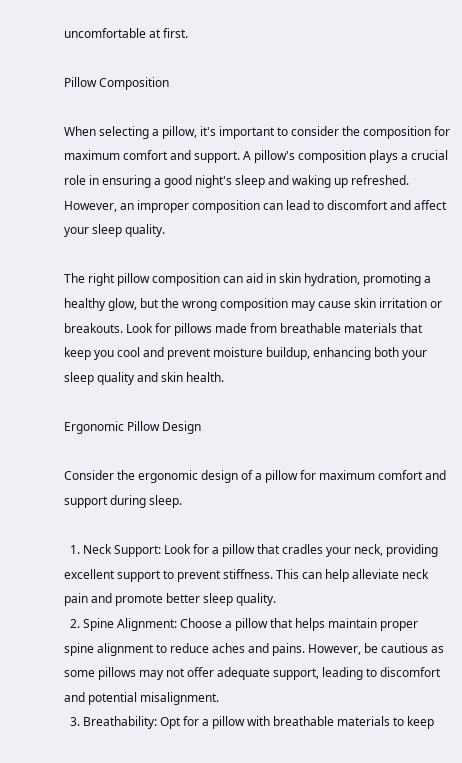uncomfortable at first.

Pillow Composition

When selecting a pillow, it's important to consider the composition for maximum comfort and support. A pillow's composition plays a crucial role in ensuring a good night's sleep and waking up refreshed. However, an improper composition can lead to discomfort and affect your sleep quality.

The right pillow composition can aid in skin hydration, promoting a healthy glow, but the wrong composition may cause skin irritation or breakouts. Look for pillows made from breathable materials that keep you cool and prevent moisture buildup, enhancing both your sleep quality and skin health.

Ergonomic Pillow Design

Consider the ergonomic design of a pillow for maximum comfort and support during sleep.

  1. Neck Support: Look for a pillow that cradles your neck, providing excellent support to prevent stiffness. This can help alleviate neck pain and promote better sleep quality.
  2. Spine Alignment: Choose a pillow that helps maintain proper spine alignment to reduce aches and pains. However, be cautious as some pillows may not offer adequate support, leading to discomfort and potential misalignment.
  3. Breathability: Opt for a pillow with breathable materials to keep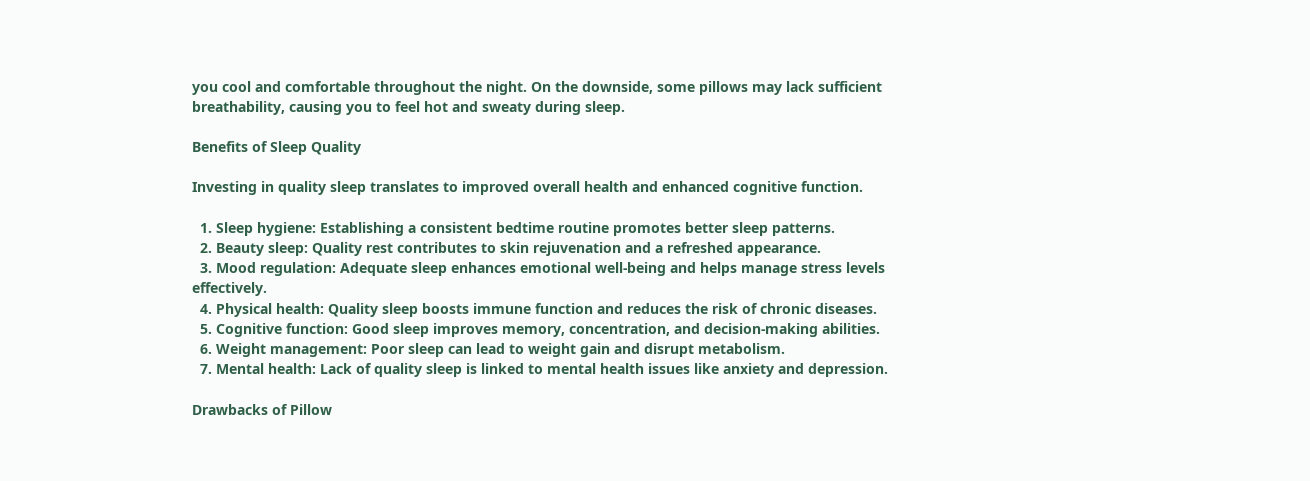you cool and comfortable throughout the night. On the downside, some pillows may lack sufficient breathability, causing you to feel hot and sweaty during sleep.

Benefits of Sleep Quality

Investing in quality sleep translates to improved overall health and enhanced cognitive function.

  1. Sleep hygiene: Establishing a consistent bedtime routine promotes better sleep patterns.
  2. Beauty sleep: Quality rest contributes to skin rejuvenation and a refreshed appearance.
  3. Mood regulation: Adequate sleep enhances emotional well-being and helps manage stress levels effectively.
  4. Physical health: Quality sleep boosts immune function and reduces the risk of chronic diseases.
  5. Cognitive function: Good sleep improves memory, concentration, and decision-making abilities.
  6. Weight management: Poor sleep can lead to weight gain and disrupt metabolism.
  7. Mental health: Lack of quality sleep is linked to mental health issues like anxiety and depression.

Drawbacks of Pillow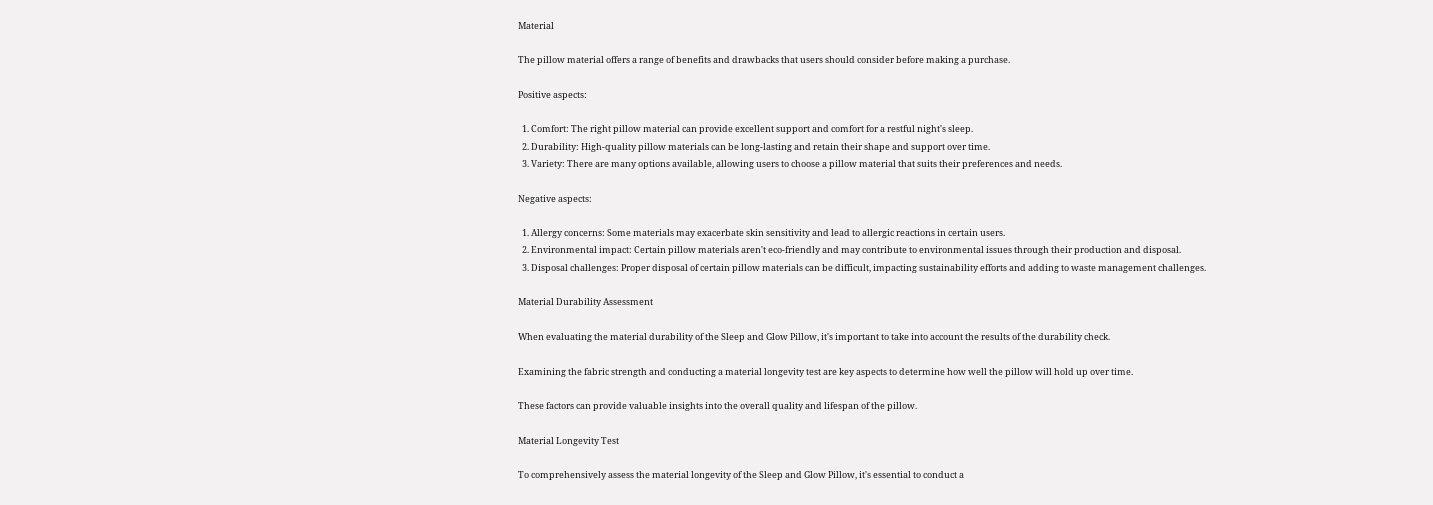Material

The pillow material offers a range of benefits and drawbacks that users should consider before making a purchase.

Positive aspects:

  1. Comfort: The right pillow material can provide excellent support and comfort for a restful night's sleep.
  2. Durability: High-quality pillow materials can be long-lasting and retain their shape and support over time.
  3. Variety: There are many options available, allowing users to choose a pillow material that suits their preferences and needs.

Negative aspects:

  1. Allergy concerns: Some materials may exacerbate skin sensitivity and lead to allergic reactions in certain users.
  2. Environmental impact: Certain pillow materials aren't eco-friendly and may contribute to environmental issues through their production and disposal.
  3. Disposal challenges: Proper disposal of certain pillow materials can be difficult, impacting sustainability efforts and adding to waste management challenges.

Material Durability Assessment

When evaluating the material durability of the Sleep and Glow Pillow, it's important to take into account the results of the durability check.

Examining the fabric strength and conducting a material longevity test are key aspects to determine how well the pillow will hold up over time.

These factors can provide valuable insights into the overall quality and lifespan of the pillow.

Material Longevity Test

To comprehensively assess the material longevity of the Sleep and Glow Pillow, it's essential to conduct a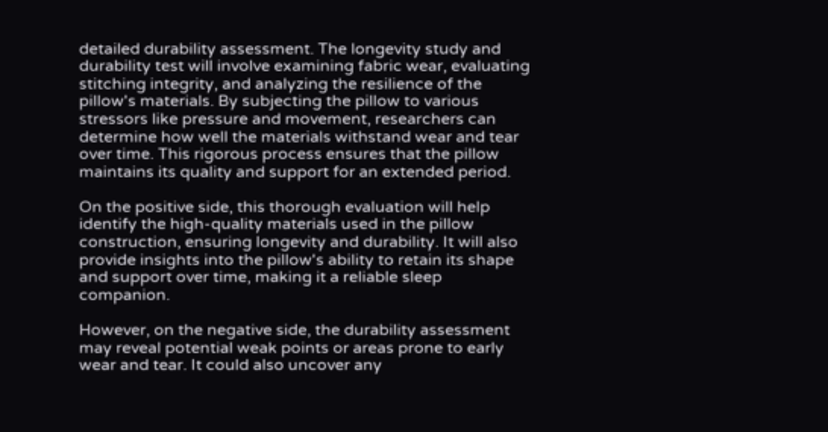detailed durability assessment. The longevity study and durability test will involve examining fabric wear, evaluating stitching integrity, and analyzing the resilience of the pillow's materials. By subjecting the pillow to various stressors like pressure and movement, researchers can determine how well the materials withstand wear and tear over time. This rigorous process ensures that the pillow maintains its quality and support for an extended period.

On the positive side, this thorough evaluation will help identify the high-quality materials used in the pillow construction, ensuring longevity and durability. It will also provide insights into the pillow's ability to retain its shape and support over time, making it a reliable sleep companion.

However, on the negative side, the durability assessment may reveal potential weak points or areas prone to early wear and tear. It could also uncover any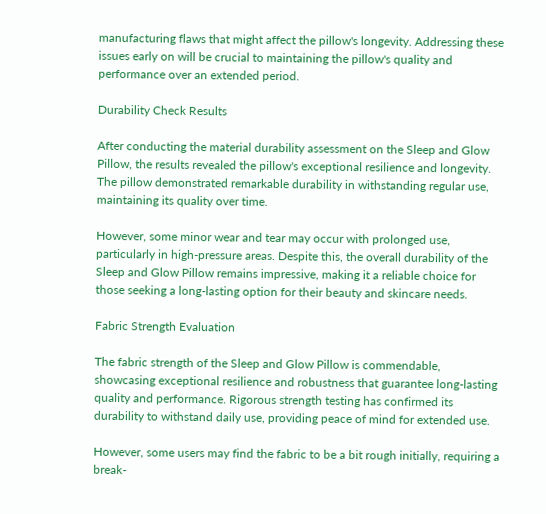manufacturing flaws that might affect the pillow's longevity. Addressing these issues early on will be crucial to maintaining the pillow's quality and performance over an extended period.

Durability Check Results

After conducting the material durability assessment on the Sleep and Glow Pillow, the results revealed the pillow's exceptional resilience and longevity. The pillow demonstrated remarkable durability in withstanding regular use, maintaining its quality over time.

However, some minor wear and tear may occur with prolonged use, particularly in high-pressure areas. Despite this, the overall durability of the Sleep and Glow Pillow remains impressive, making it a reliable choice for those seeking a long-lasting option for their beauty and skincare needs.

Fabric Strength Evaluation

The fabric strength of the Sleep and Glow Pillow is commendable, showcasing exceptional resilience and robustness that guarantee long-lasting quality and performance. Rigorous strength testing has confirmed its durability to withstand daily use, providing peace of mind for extended use.

However, some users may find the fabric to be a bit rough initially, requiring a break-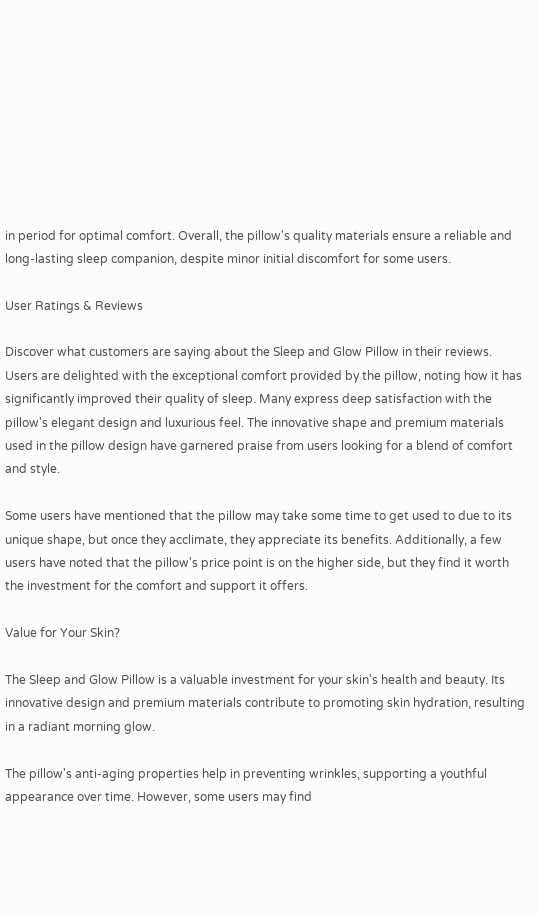in period for optimal comfort. Overall, the pillow's quality materials ensure a reliable and long-lasting sleep companion, despite minor initial discomfort for some users.

User Ratings & Reviews

Discover what customers are saying about the Sleep and Glow Pillow in their reviews. Users are delighted with the exceptional comfort provided by the pillow, noting how it has significantly improved their quality of sleep. Many express deep satisfaction with the pillow's elegant design and luxurious feel. The innovative shape and premium materials used in the pillow design have garnered praise from users looking for a blend of comfort and style.

Some users have mentioned that the pillow may take some time to get used to due to its unique shape, but once they acclimate, they appreciate its benefits. Additionally, a few users have noted that the pillow's price point is on the higher side, but they find it worth the investment for the comfort and support it offers.

Value for Your Skin?

The Sleep and Glow Pillow is a valuable investment for your skin's health and beauty. Its innovative design and premium materials contribute to promoting skin hydration, resulting in a radiant morning glow.

The pillow's anti-aging properties help in preventing wrinkles, supporting a youthful appearance over time. However, some users may find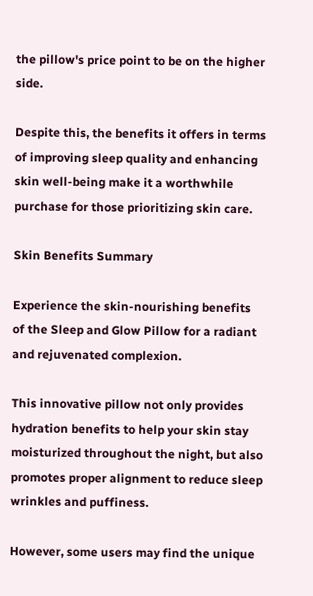the pillow's price point to be on the higher side.

Despite this, the benefits it offers in terms of improving sleep quality and enhancing skin well-being make it a worthwhile purchase for those prioritizing skin care.

Skin Benefits Summary

Experience the skin-nourishing benefits of the Sleep and Glow Pillow for a radiant and rejuvenated complexion.

This innovative pillow not only provides hydration benefits to help your skin stay moisturized throughout the night, but also promotes proper alignment to reduce sleep wrinkles and puffiness.

However, some users may find the unique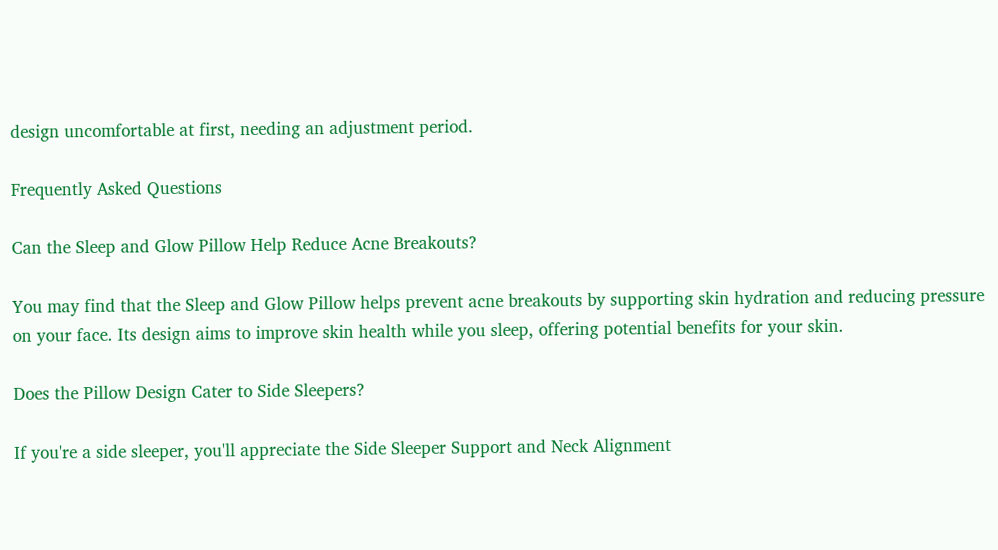design uncomfortable at first, needing an adjustment period.

Frequently Asked Questions

Can the Sleep and Glow Pillow Help Reduce Acne Breakouts?

You may find that the Sleep and Glow Pillow helps prevent acne breakouts by supporting skin hydration and reducing pressure on your face. Its design aims to improve skin health while you sleep, offering potential benefits for your skin.

Does the Pillow Design Cater to Side Sleepers?

If you're a side sleeper, you'll appreciate the Side Sleeper Support and Neck Alignment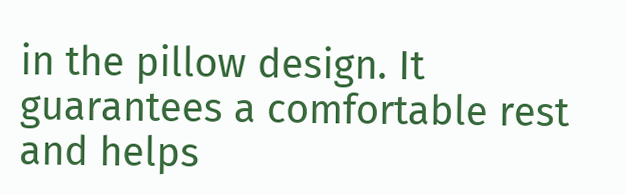in the pillow design. It guarantees a comfortable rest and helps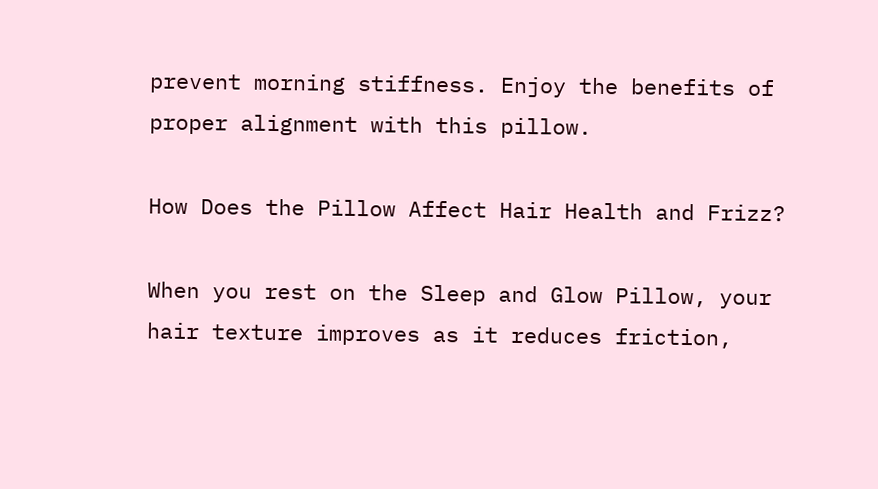prevent morning stiffness. Enjoy the benefits of proper alignment with this pillow.

How Does the Pillow Affect Hair Health and Frizz?

When you rest on the Sleep and Glow Pillow, your hair texture improves as it reduces friction,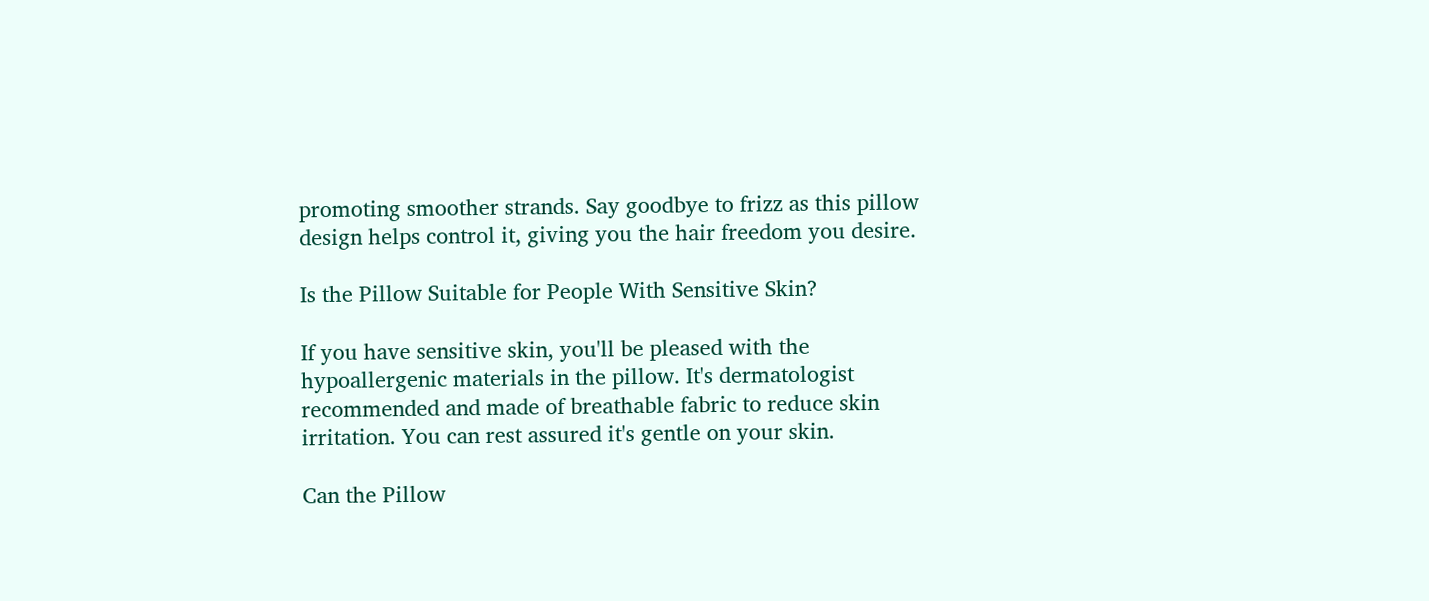promoting smoother strands. Say goodbye to frizz as this pillow design helps control it, giving you the hair freedom you desire.

Is the Pillow Suitable for People With Sensitive Skin?

If you have sensitive skin, you'll be pleased with the hypoallergenic materials in the pillow. It's dermatologist recommended and made of breathable fabric to reduce skin irritation. You can rest assured it's gentle on your skin.

Can the Pillow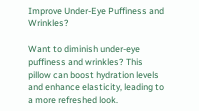Improve Under-Eye Puffiness and Wrinkles?

Want to diminish under-eye puffiness and wrinkles? This pillow can boost hydration levels and enhance elasticity, leading to a more refreshed look.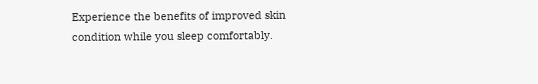Experience the benefits of improved skin condition while you sleep comfortably.